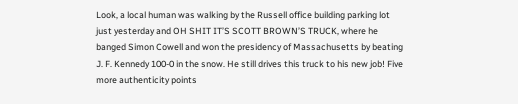Look, a local human was walking by the Russell office building parking lot just yesterday and OH SHIT IT’S SCOTT BROWN’S TRUCK, where he banged Simon Cowell and won the presidency of Massachusetts by beating J. F. Kennedy 100-0 in the snow. He still drives this truck to his new job! Five more authenticity points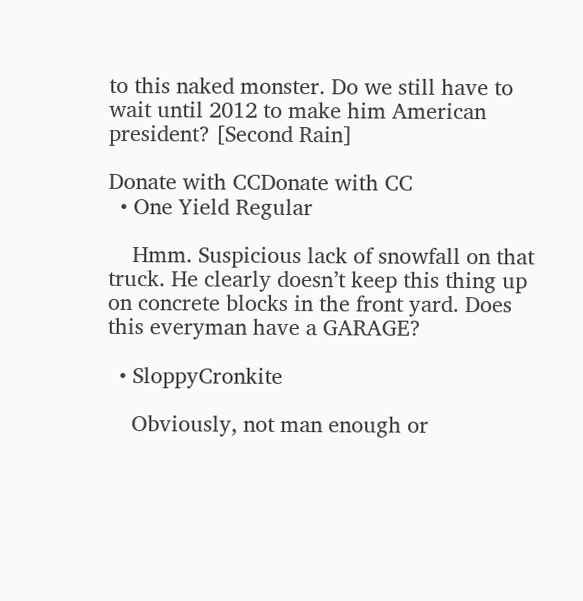to this naked monster. Do we still have to wait until 2012 to make him American president? [Second Rain]

Donate with CCDonate with CC
  • One Yield Regular

    Hmm. Suspicious lack of snowfall on that truck. He clearly doesn’t keep this thing up on concrete blocks in the front yard. Does this everyman have a GARAGE?

  • SloppyCronkite

    Obviously, not man enough or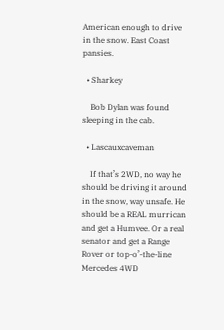American enough to drive in the snow. East Coast pansies.

  • Sharkey

    Bob Dylan was found sleeping in the cab.

  • Lascauxcaveman

    If that’s 2WD, no way he should be driving it around in the snow, way unsafe. He should be a REAL murrican and get a Humvee. Or a real senator and get a Range Rover or top-o’-the-line Mercedes 4WD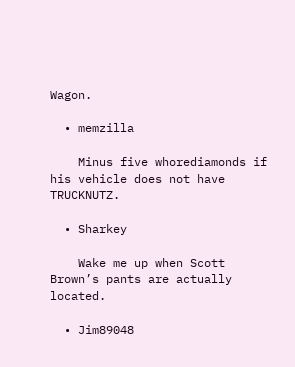Wagon.

  • memzilla

    Minus five whorediamonds if his vehicle does not have TRUCKNUTZ.

  • Sharkey

    Wake me up when Scott Brown’s pants are actually located.

  • Jim89048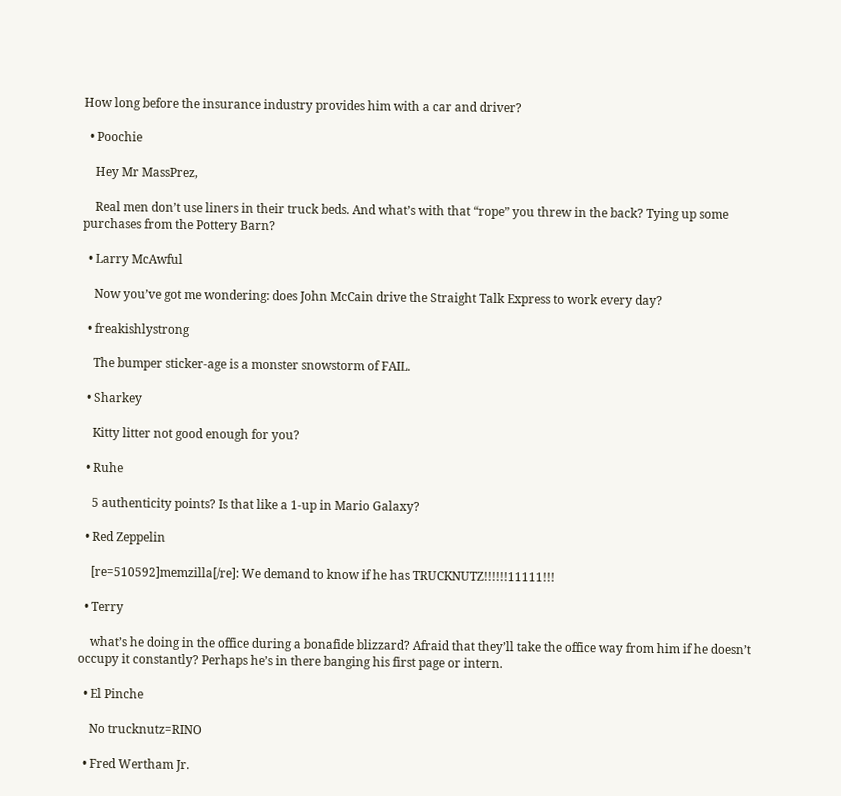How long before the insurance industry provides him with a car and driver?

  • Poochie

    Hey Mr MassPrez,

    Real men don’t use liners in their truck beds. And what’s with that “rope” you threw in the back? Tying up some purchases from the Pottery Barn?

  • Larry McAwful

    Now you’ve got me wondering: does John McCain drive the Straight Talk Express to work every day?

  • freakishlystrong

    The bumper sticker-age is a monster snowstorm of FAIL.

  • Sharkey

    Kitty litter not good enough for you?

  • Ruhe

    5 authenticity points? Is that like a 1-up in Mario Galaxy?

  • Red Zeppelin

    [re=510592]memzilla[/re]: We demand to know if he has TRUCKNUTZ!!!!!!11111!!!

  • Terry

    what’s he doing in the office during a bonafide blizzard? Afraid that they’ll take the office way from him if he doesn’t occupy it constantly? Perhaps he’s in there banging his first page or intern.

  • El Pinche

    No trucknutz=RINO

  • Fred Wertham Jr.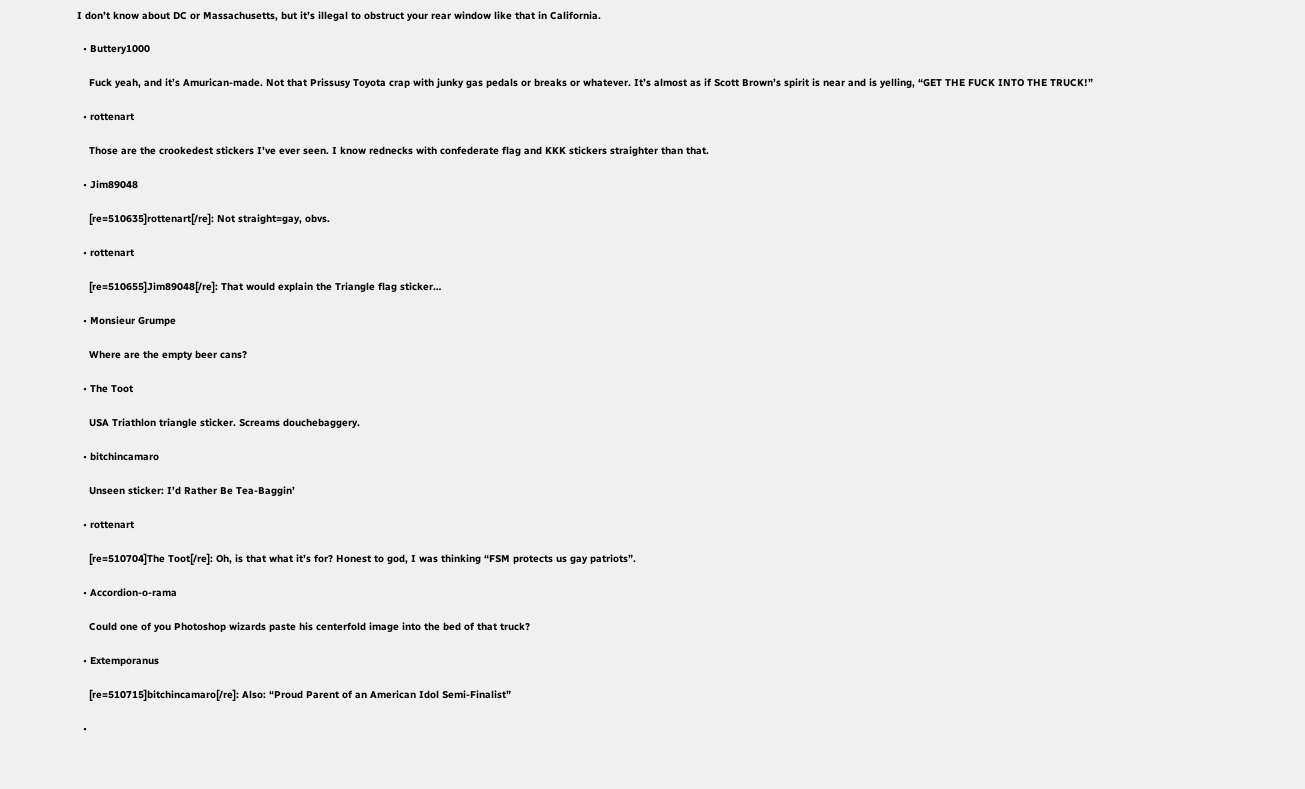I don’t know about DC or Massachusetts, but it’s illegal to obstruct your rear window like that in California.

  • Buttery1000

    Fuck yeah, and it’s Amurican-made. Not that Prissusy Toyota crap with junky gas pedals or breaks or whatever. It’s almost as if Scott Brown’s spirit is near and is yelling, “GET THE FUCK INTO THE TRUCK!”

  • rottenart

    Those are the crookedest stickers I’ve ever seen. I know rednecks with confederate flag and KKK stickers straighter than that.

  • Jim89048

    [re=510635]rottenart[/re]: Not straight=gay, obvs.

  • rottenart

    [re=510655]Jim89048[/re]: That would explain the Triangle flag sticker…

  • Monsieur Grumpe

    Where are the empty beer cans?

  • The Toot

    USA Triathlon triangle sticker. Screams douchebaggery.

  • bitchincamaro

    Unseen sticker: I’d Rather Be Tea-Baggin’

  • rottenart

    [re=510704]The Toot[/re]: Oh, is that what it’s for? Honest to god, I was thinking “FSM protects us gay patriots”.

  • Accordion-o-rama

    Could one of you Photoshop wizards paste his centerfold image into the bed of that truck?

  • Extemporanus

    [re=510715]bitchincamaro[/re]: Also: “Proud Parent of an American Idol Semi-Finalist”

  •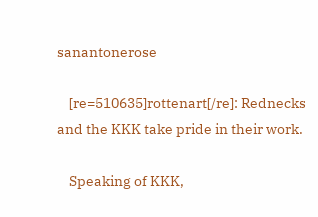sanantonerose

    [re=510635]rottenart[/re]: Rednecks and the KKK take pride in their work.

    Speaking of KKK,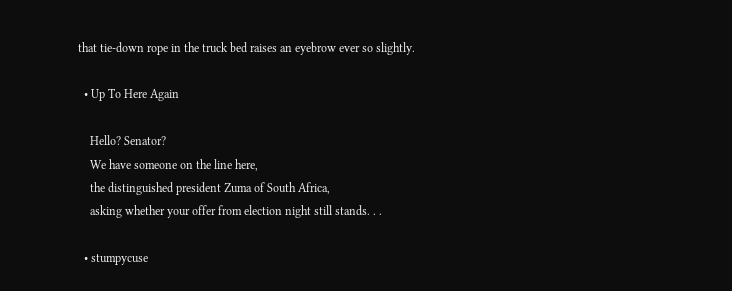that tie-down rope in the truck bed raises an eyebrow ever so slightly.

  • Up To Here Again

    Hello? Senator?
    We have someone on the line here,
    the distinguished president Zuma of South Africa,
    asking whether your offer from election night still stands. . .

  • stumpycuse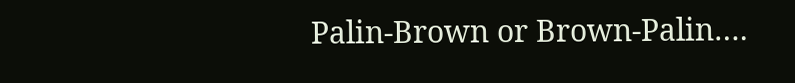Palin-Brown or Brown-Palin….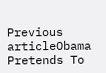Previous articleObama Pretends To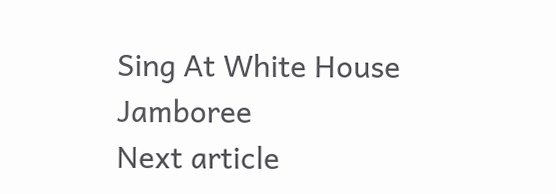Sing At White House Jamboree
Next article